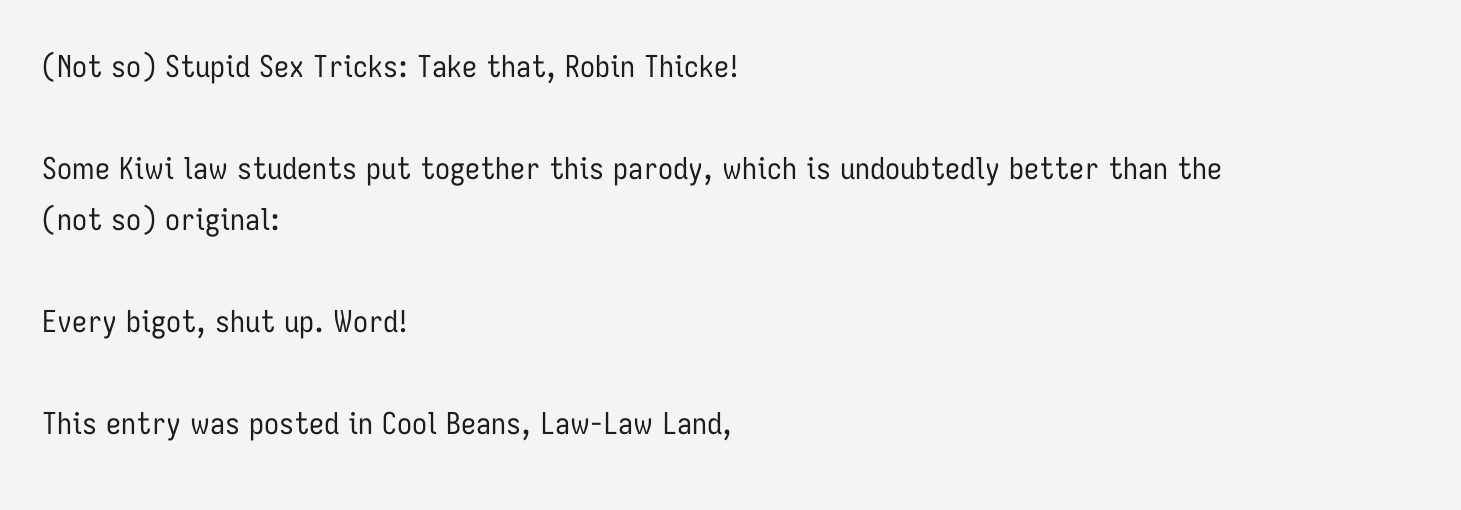(Not so) Stupid Sex Tricks: Take that, Robin Thicke!

Some Kiwi law students put together this parody, which is undoubtedly better than the (not so) original:

Every bigot, shut up. Word!

This entry was posted in Cool Beans, Law-Law Land,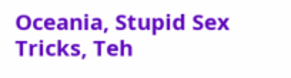Oceania, Stupid Sex Tricks, Teh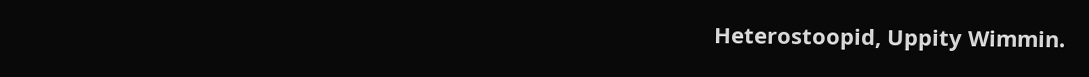Heterostoopid, Uppity Wimmin.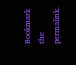Bookmark the permalink.